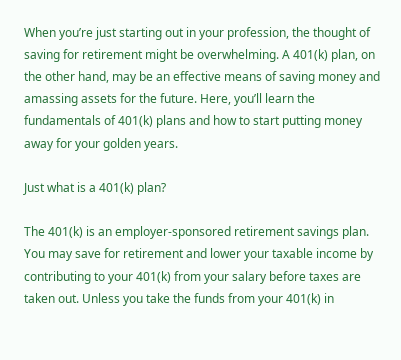When you’re just starting out in your profession, the thought of saving for retirement might be overwhelming. A 401(k) plan, on the other hand, may be an effective means of saving money and amassing assets for the future. Here, you’ll learn the fundamentals of 401(k) plans and how to start putting money away for your golden years.

Just what is a 401(k) plan?

The 401(k) is an employer-sponsored retirement savings plan. You may save for retirement and lower your taxable income by contributing to your 401(k) from your salary before taxes are taken out. Unless you take the funds from your 401(k) in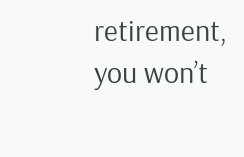retirement, you won’t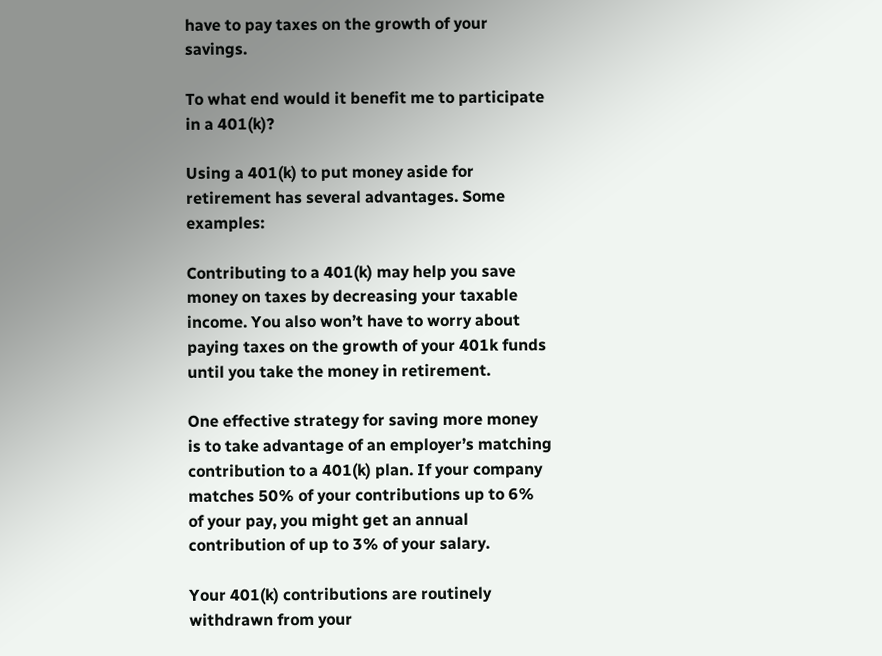have to pay taxes on the growth of your savings.

To what end would it benefit me to participate in a 401(k)?

Using a 401(k) to put money aside for retirement has several advantages. Some examples:

Contributing to a 401(k) may help you save money on taxes by decreasing your taxable income. You also won’t have to worry about paying taxes on the growth of your 401k funds until you take the money in retirement.

One effective strategy for saving more money is to take advantage of an employer’s matching contribution to a 401(k) plan. If your company matches 50% of your contributions up to 6% of your pay, you might get an annual contribution of up to 3% of your salary.

Your 401(k) contributions are routinely withdrawn from your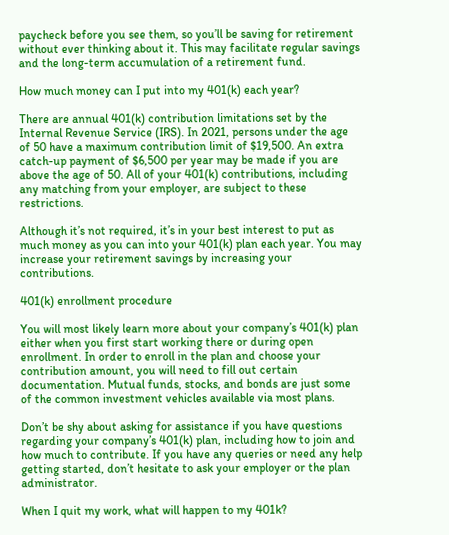paycheck before you see them, so you’ll be saving for retirement without ever thinking about it. This may facilitate regular savings and the long-term accumulation of a retirement fund.

How much money can I put into my 401(k) each year?

There are annual 401(k) contribution limitations set by the Internal Revenue Service (IRS). In 2021, persons under the age of 50 have a maximum contribution limit of $19,500. An extra catch-up payment of $6,500 per year may be made if you are above the age of 50. All of your 401(k) contributions, including any matching from your employer, are subject to these restrictions.

Although it’s not required, it’s in your best interest to put as much money as you can into your 401(k) plan each year. You may increase your retirement savings by increasing your contributions.

401(k) enrollment procedure

You will most likely learn more about your company’s 401(k) plan either when you first start working there or during open enrollment. In order to enroll in the plan and choose your contribution amount, you will need to fill out certain documentation. Mutual funds, stocks, and bonds are just some of the common investment vehicles available via most plans.

Don’t be shy about asking for assistance if you have questions regarding your company’s 401(k) plan, including how to join and how much to contribute. If you have any queries or need any help getting started, don’t hesitate to ask your employer or the plan administrator.

When I quit my work, what will happen to my 401k?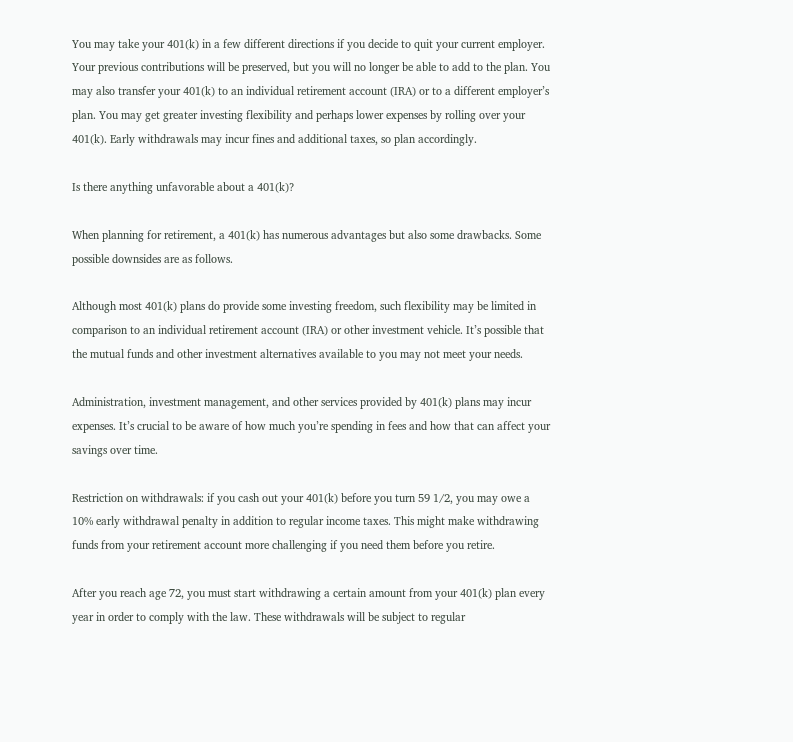You may take your 401(k) in a few different directions if you decide to quit your current employer. Your previous contributions will be preserved, but you will no longer be able to add to the plan. You may also transfer your 401(k) to an individual retirement account (IRA) or to a different employer’s plan. You may get greater investing flexibility and perhaps lower expenses by rolling over your 401(k). Early withdrawals may incur fines and additional taxes, so plan accordingly.

Is there anything unfavorable about a 401(k)?

When planning for retirement, a 401(k) has numerous advantages but also some drawbacks. Some possible downsides are as follows.

Although most 401(k) plans do provide some investing freedom, such flexibility may be limited in comparison to an individual retirement account (IRA) or other investment vehicle. It’s possible that the mutual funds and other investment alternatives available to you may not meet your needs.

Administration, investment management, and other services provided by 401(k) plans may incur expenses. It’s crucial to be aware of how much you’re spending in fees and how that can affect your savings over time.

Restriction on withdrawals: if you cash out your 401(k) before you turn 59 1/2, you may owe a 10% early withdrawal penalty in addition to regular income taxes. This might make withdrawing funds from your retirement account more challenging if you need them before you retire.

After you reach age 72, you must start withdrawing a certain amount from your 401(k) plan every year in order to comply with the law. These withdrawals will be subject to regular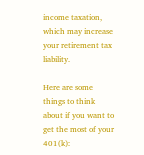income taxation, which may increase your retirement tax liability.

Here are some things to think about if you want to get the most of your 401(k):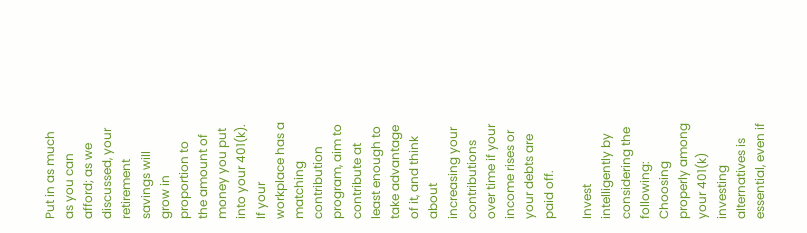Put in as much as you can afford; as we discussed, your retirement savings will grow in proportion to the amount of money you put into your 401(k). If your workplace has a matching contribution program, aim to contribute at least enough to take advantage of it, and think about increasing your contributions over time if your income rises or your debts are paid off.

Invest intelligently by considering the following: Choosing properly among your 401(k) investing alternatives is essential, even if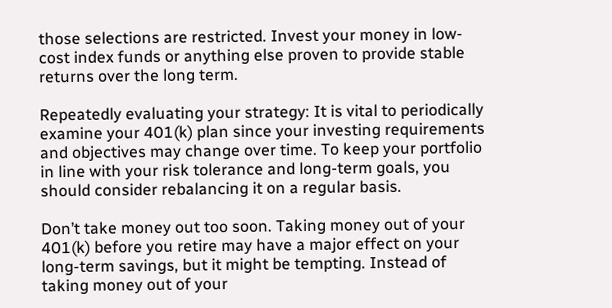those selections are restricted. Invest your money in low-cost index funds or anything else proven to provide stable returns over the long term.

Repeatedly evaluating your strategy: It is vital to periodically examine your 401(k) plan since your investing requirements and objectives may change over time. To keep your portfolio in line with your risk tolerance and long-term goals, you should consider rebalancing it on a regular basis.

Don’t take money out too soon. Taking money out of your 401(k) before you retire may have a major effect on your long-term savings, but it might be tempting. Instead of taking money out of your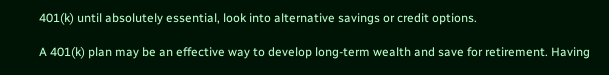401(k) until absolutely essential, look into alternative savings or credit options.

A 401(k) plan may be an effective way to develop long-term wealth and save for retirement. Having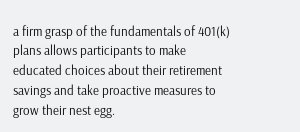a firm grasp of the fundamentals of 401(k) plans allows participants to make educated choices about their retirement savings and take proactive measures to grow their nest egg.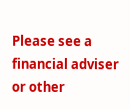Please see a financial adviser or other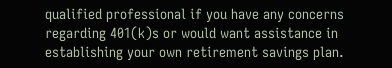qualified professional if you have any concerns regarding 401(k)s or would want assistance in establishing your own retirement savings plan.